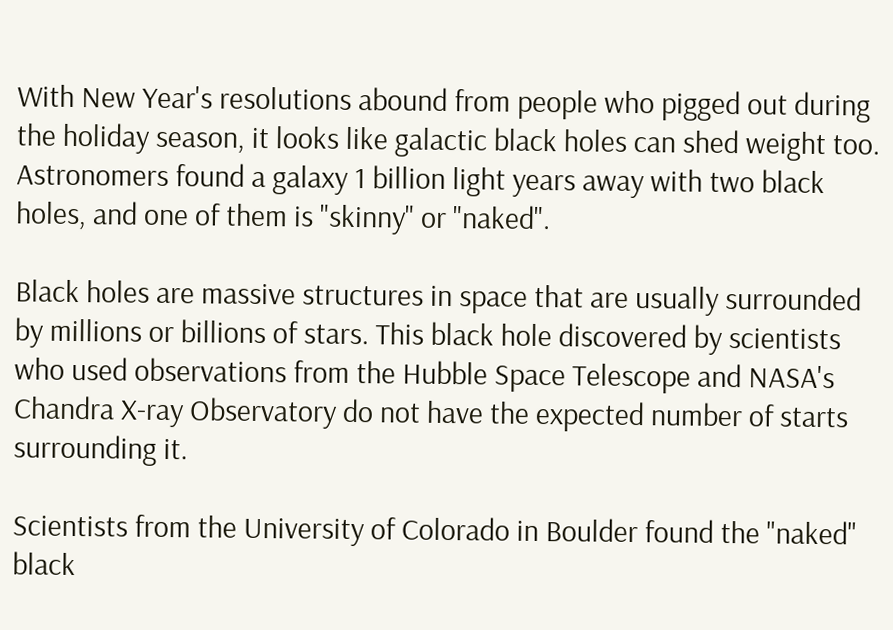With New Year's resolutions abound from people who pigged out during the holiday season, it looks like galactic black holes can shed weight too. Astronomers found a galaxy 1 billion light years away with two black holes, and one of them is "skinny" or "naked".

Black holes are massive structures in space that are usually surrounded by millions or billions of stars. This black hole discovered by scientists who used observations from the Hubble Space Telescope and NASA's Chandra X-ray Observatory do not have the expected number of starts surrounding it.

Scientists from the University of Colorado in Boulder found the "naked" black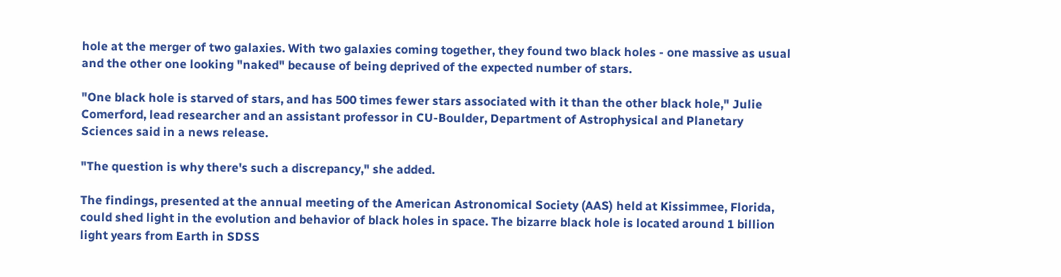hole at the merger of two galaxies. With two galaxies coming together, they found two black holes - one massive as usual and the other one looking "naked" because of being deprived of the expected number of stars.

"One black hole is starved of stars, and has 500 times fewer stars associated with it than the other black hole," Julie Comerford, lead researcher and an assistant professor in CU-Boulder, Department of Astrophysical and Planetary Sciences said in a news release.

"The question is why there's such a discrepancy," she added.

The findings, presented at the annual meeting of the American Astronomical Society (AAS) held at Kissimmee, Florida, could shed light in the evolution and behavior of black holes in space. The bizarre black hole is located around 1 billion light years from Earth in SDSS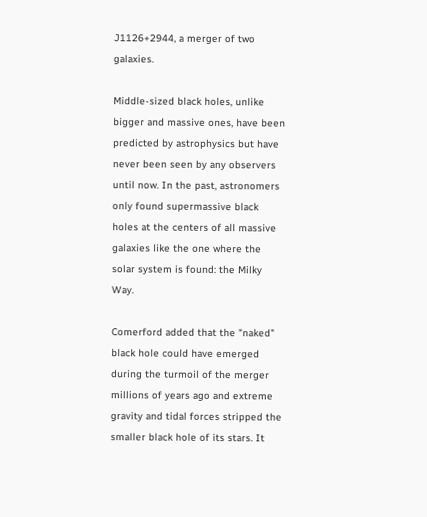J1126+2944, a merger of two galaxies.

Middle-sized black holes, unlike bigger and massive ones, have been predicted by astrophysics but have never been seen by any observers until now. In the past, astronomers only found supermassive black holes at the centers of all massive galaxies like the one where the solar system is found: the Milky Way.

Comerford added that the "naked" black hole could have emerged during the turmoil of the merger millions of years ago and extreme gravity and tidal forces stripped the smaller black hole of its stars. It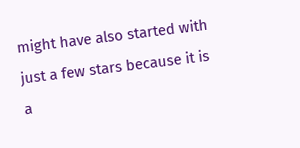might have also started with just a few stars because it is a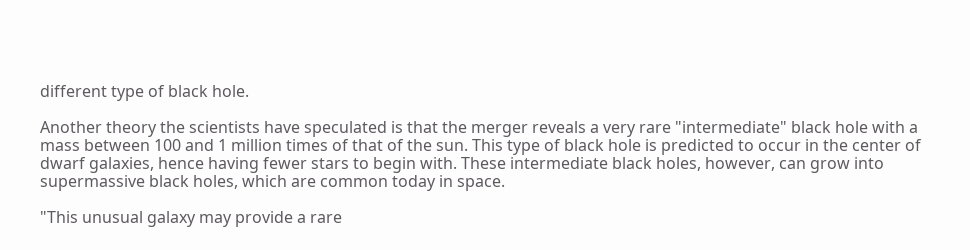different type of black hole.

Another theory the scientists have speculated is that the merger reveals a very rare "intermediate" black hole with a mass between 100 and 1 million times of that of the sun. This type of black hole is predicted to occur in the center of dwarf galaxies, hence having fewer stars to begin with. These intermediate black holes, however, can grow into supermassive black holes, which are common today in space.

"This unusual galaxy may provide a rare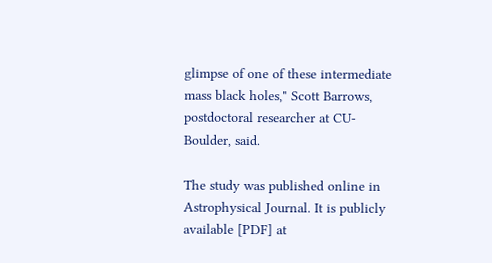glimpse of one of these intermediate mass black holes," Scott Barrows, postdoctoral researcher at CU-Boulder, said.

The study was published online in Astrophysical Journal. It is publicly available [PDF] at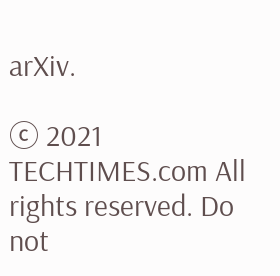arXiv.

ⓒ 2021 TECHTIMES.com All rights reserved. Do not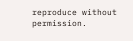reproduce without permission.